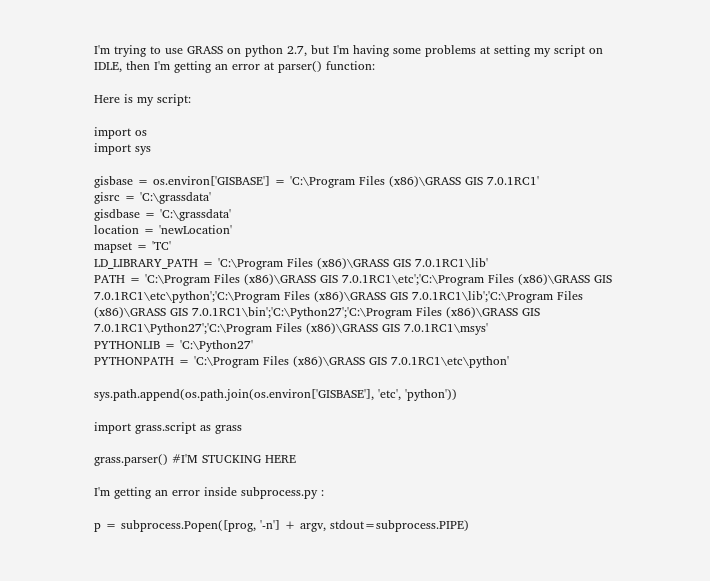I'm trying to use GRASS on python 2.7, but I'm having some problems at setting my script on IDLE, then I'm getting an error at parser() function:

Here is my script:

import os
import sys

gisbase = os.environ['GISBASE'] = 'C:\Program Files (x86)\GRASS GIS 7.0.1RC1'
gisrc = 'C:\grassdata'
gisdbase = 'C:\grassdata'
location = 'newLocation'
mapset = 'TC'
LD_LIBRARY_PATH = 'C:\Program Files (x86)\GRASS GIS 7.0.1RC1\lib'
PATH = 'C:\Program Files (x86)\GRASS GIS 7.0.1RC1\etc';'C:\Program Files (x86)\GRASS GIS 7.0.1RC1\etc\python';'C:\Program Files (x86)\GRASS GIS 7.0.1RC1\lib';'C:\Program Files (x86)\GRASS GIS 7.0.1RC1\bin';'C:\Python27';'C:\Program Files (x86)\GRASS GIS 7.0.1RC1\Python27';'C:\Program Files (x86)\GRASS GIS 7.0.1RC1\msys'
PYTHONLIB = 'C:\Python27'
PYTHONPATH = 'C:\Program Files (x86)\GRASS GIS 7.0.1RC1\etc\python'

sys.path.append(os.path.join(os.environ['GISBASE'], 'etc', 'python'))

import grass.script as grass

grass.parser() #I'M STUCKING HERE

I'm getting an error inside subprocess.py :

p = subprocess.Popen([prog, '-n'] + argv, stdout=subprocess.PIPE)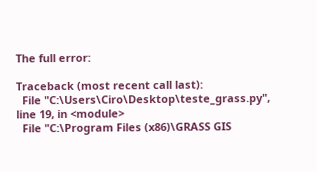The full error:

Traceback (most recent call last):
  File "C:\Users\Ciro\Desktop\teste_grass.py", line 19, in <module>
  File "C:\Program Files (x86)\GRASS GIS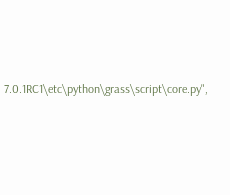7.0.1RC1\etc\python\grass\script\core.py",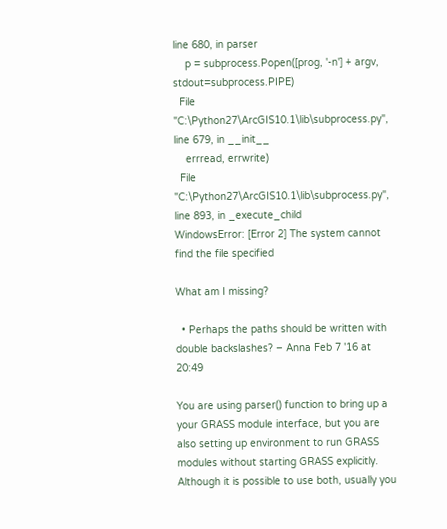line 680, in parser
    p = subprocess.Popen([prog, '-n'] + argv, stdout=subprocess.PIPE)
  File "C:\Python27\ArcGIS10.1\lib\subprocess.py", line 679, in __init__
    errread, errwrite)
  File "C:\Python27\ArcGIS10.1\lib\subprocess.py", line 893, in _execute_child
WindowsError: [Error 2] The system cannot find the file specified

What am I missing?

  • Perhaps the paths should be written with double backslashes? – Anna Feb 7 '16 at 20:49

You are using parser() function to bring up a your GRASS module interface, but you are also setting up environment to run GRASS modules without starting GRASS explicitly. Although it is possible to use both, usually you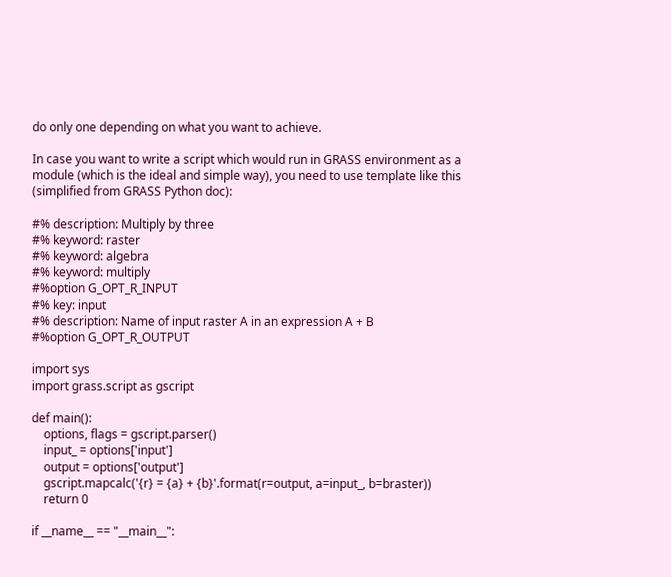do only one depending on what you want to achieve.

In case you want to write a script which would run in GRASS environment as a module (which is the ideal and simple way), you need to use template like this (simplified from GRASS Python doc):

#% description: Multiply by three
#% keyword: raster
#% keyword: algebra
#% keyword: multiply
#%option G_OPT_R_INPUT
#% key: input
#% description: Name of input raster A in an expression A + B
#%option G_OPT_R_OUTPUT

import sys
import grass.script as gscript

def main():
    options, flags = gscript.parser()
    input_ = options['input']
    output = options['output']
    gscript.mapcalc('{r} = {a} + {b}'.format(r=output, a=input_, b=braster))
    return 0

if __name__ == "__main__":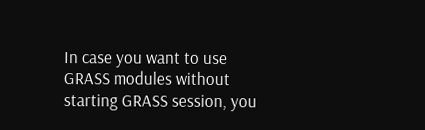In case you want to use GRASS modules without starting GRASS session, you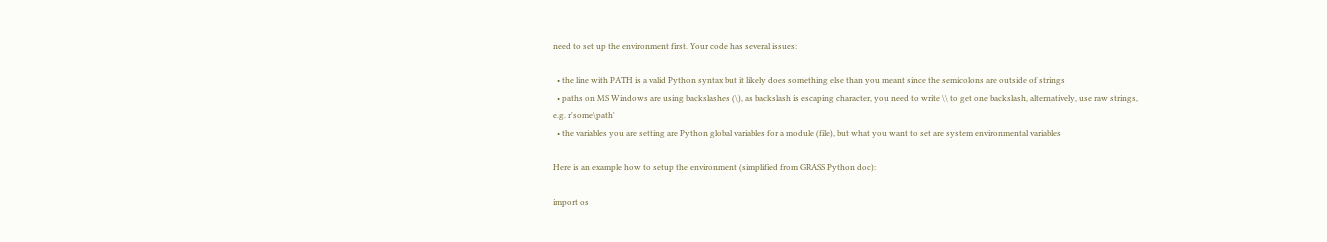need to set up the environment first. Your code has several issues:

  • the line with PATH is a valid Python syntax but it likely does something else than you meant since the semicolons are outside of strings
  • paths on MS Windows are using backslashes (\), as backslash is escaping character, you need to write \\ to get one backslash, alternatively, use raw strings, e.g. r'some\path'
  • the variables you are setting are Python global variables for a module (file), but what you want to set are system environmental variables

Here is an example how to setup the environment (simplified from GRASS Python doc):

import os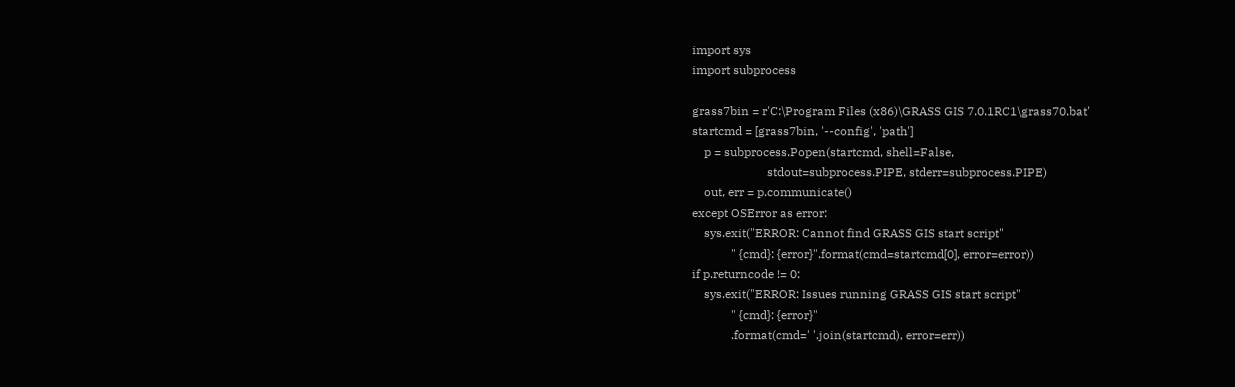import sys
import subprocess

grass7bin = r'C:\Program Files (x86)\GRASS GIS 7.0.1RC1\grass70.bat'
startcmd = [grass7bin, '--config', 'path']
    p = subprocess.Popen(startcmd, shell=False,
                         stdout=subprocess.PIPE, stderr=subprocess.PIPE)
    out, err = p.communicate()
except OSError as error:
    sys.exit("ERROR: Cannot find GRASS GIS start script"
             " {cmd}: {error}".format(cmd=startcmd[0], error=error))
if p.returncode != 0:
    sys.exit("ERROR: Issues running GRASS GIS start script"
             " {cmd}: {error}"
             .format(cmd=' '.join(startcmd), error=err))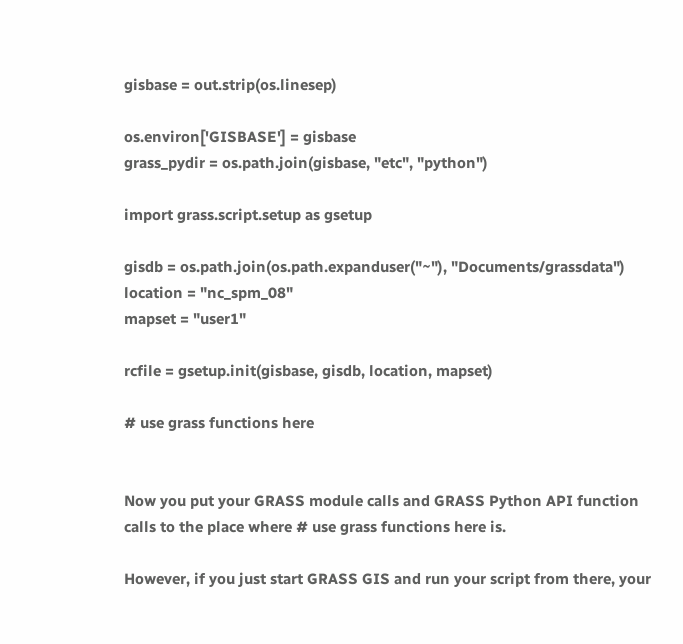gisbase = out.strip(os.linesep)

os.environ['GISBASE'] = gisbase
grass_pydir = os.path.join(gisbase, "etc", "python")

import grass.script.setup as gsetup

gisdb = os.path.join(os.path.expanduser("~"), "Documents/grassdata")
location = "nc_spm_08"
mapset = "user1"

rcfile = gsetup.init(gisbase, gisdb, location, mapset)

# use grass functions here


Now you put your GRASS module calls and GRASS Python API function calls to the place where # use grass functions here is.

However, if you just start GRASS GIS and run your script from there, your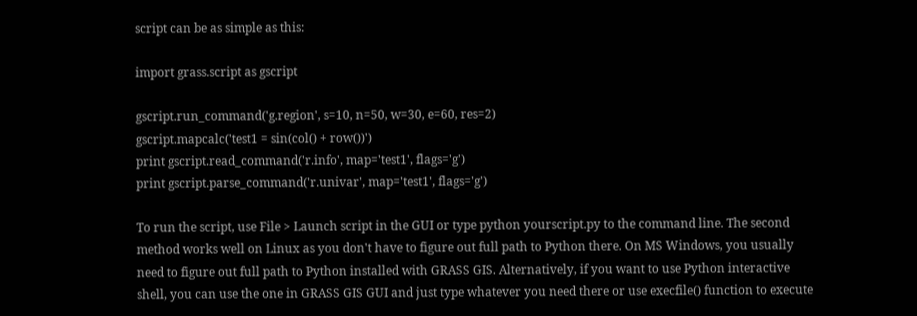script can be as simple as this:

import grass.script as gscript

gscript.run_command('g.region', s=10, n=50, w=30, e=60, res=2)
gscript.mapcalc('test1 = sin(col() + row())')
print gscript.read_command('r.info', map='test1', flags='g')
print gscript.parse_command('r.univar', map='test1', flags='g')

To run the script, use File > Launch script in the GUI or type python yourscript.py to the command line. The second method works well on Linux as you don't have to figure out full path to Python there. On MS Windows, you usually need to figure out full path to Python installed with GRASS GIS. Alternatively, if you want to use Python interactive shell, you can use the one in GRASS GIS GUI and just type whatever you need there or use execfile() function to execute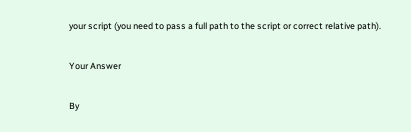your script (you need to pass a full path to the script or correct relative path).

Your Answer

By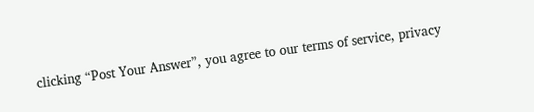clicking “Post Your Answer”, you agree to our terms of service, privacy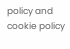policy and cookie policy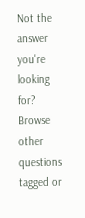Not the answer you're looking for? Browse other questions tagged or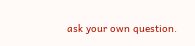ask your own question.